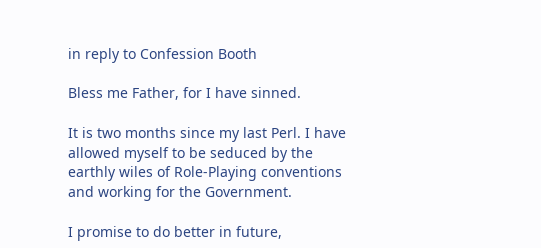in reply to Confession Booth

Bless me Father, for I have sinned.

It is two months since my last Perl. I have allowed myself to be seduced by the earthly wiles of Role-Playing conventions and working for the Government.

I promise to do better in future,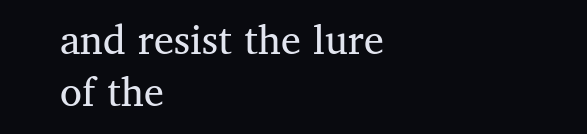and resist the lure of the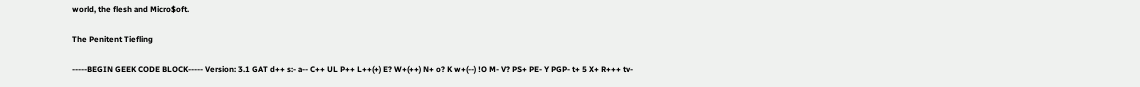world, the flesh and Micro$oft.

The Penitent Tiefling

-----BEGIN GEEK CODE BLOCK----- Version: 3.1 GAT d++ s:- a-- C++ UL P++ L++(+) E? W+(++) N+ o? K w+(--) !O M- V? PS+ PE- Y PGP- t+ 5 X+ R+++ tv-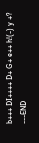b+++ DI++++ D+ G+ e++ h!(-) y +? ---END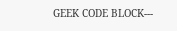GEEK CODE BLOCK---